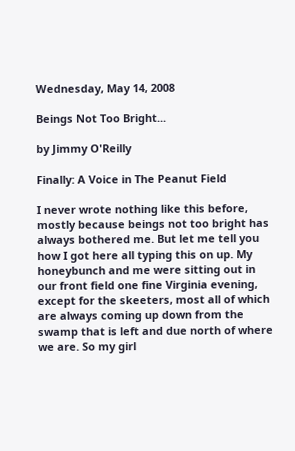Wednesday, May 14, 2008

Beings Not Too Bright...

by Jimmy O'Reilly

Finally: A Voice in The Peanut Field

I never wrote nothing like this before, mostly because beings not too bright has always bothered me. But let me tell you how I got here all typing this on up. My honeybunch and me were sitting out in our front field one fine Virginia evening, except for the skeeters, most all of which are always coming up down from the swamp that is left and due north of where we are. So my girl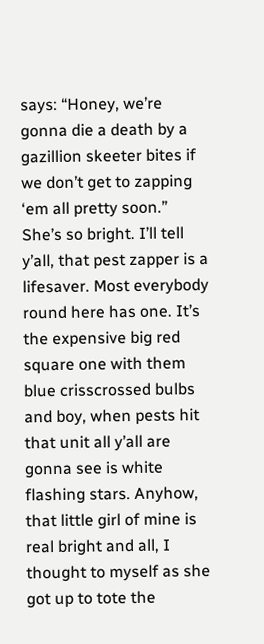says: “Honey, we’re gonna die a death by a gazillion skeeter bites if we don’t get to zapping ‘em all pretty soon.” She’s so bright. I’ll tell y’all, that pest zapper is a lifesaver. Most everybody round here has one. It’s the expensive big red square one with them blue crisscrossed bulbs and boy, when pests hit that unit all y’all are gonna see is white flashing stars. Anyhow, that little girl of mine is real bright and all, I thought to myself as she got up to tote the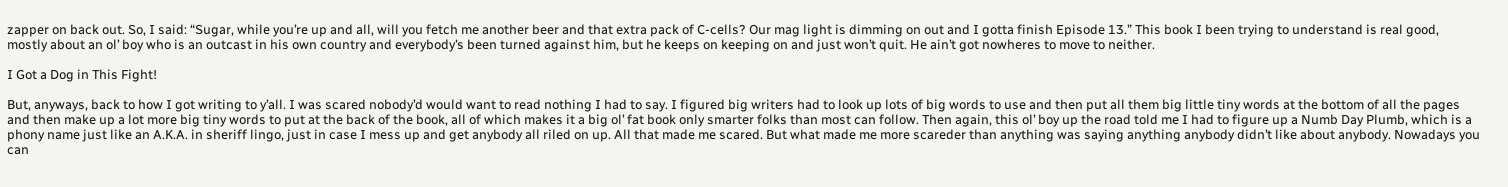zapper on back out. So, I said: “Sugar, while you’re up and all, will you fetch me another beer and that extra pack of C-cells? Our mag light is dimming on out and I gotta finish Episode 13.” This book I been trying to understand is real good, mostly about an ol’ boy who is an outcast in his own country and everybody’s been turned against him, but he keeps on keeping on and just won’t quit. He ain’t got nowheres to move to neither.

I Got a Dog in This Fight!

But, anyways, back to how I got writing to y’all. I was scared nobody’d would want to read nothing I had to say. I figured big writers had to look up lots of big words to use and then put all them big little tiny words at the bottom of all the pages and then make up a lot more big tiny words to put at the back of the book, all of which makes it a big ol’ fat book only smarter folks than most can follow. Then again, this ol’ boy up the road told me I had to figure up a Numb Day Plumb, which is a phony name just like an A.K.A. in sheriff lingo, just in case I mess up and get anybody all riled on up. All that made me scared. But what made me more scareder than anything was saying anything anybody didn’t like about anybody. Nowadays you can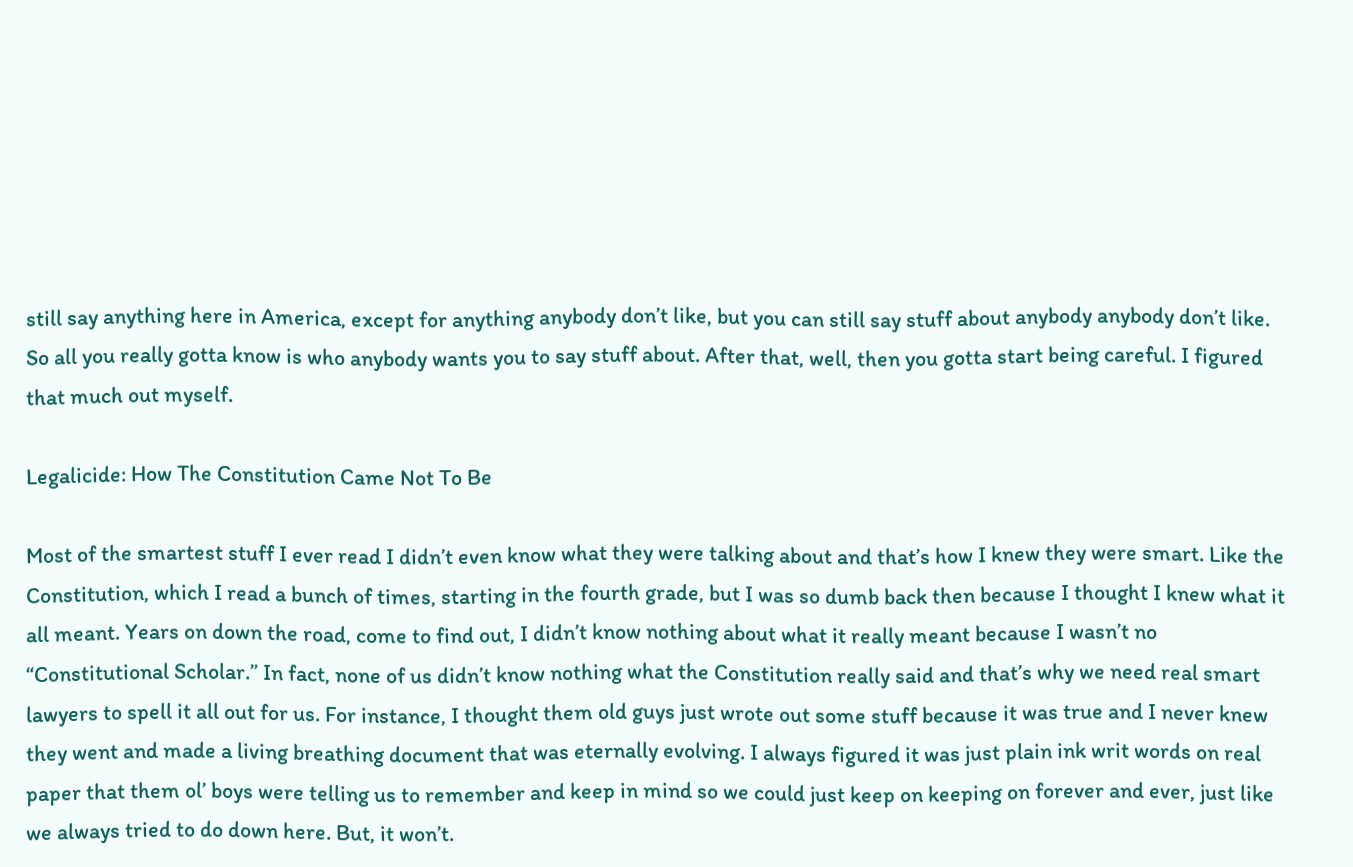still say anything here in America, except for anything anybody don’t like, but you can still say stuff about anybody anybody don’t like. So all you really gotta know is who anybody wants you to say stuff about. After that, well, then you gotta start being careful. I figured that much out myself.

Legalicide: How The Constitution Came Not To Be

Most of the smartest stuff I ever read I didn’t even know what they were talking about and that’s how I knew they were smart. Like the Constitution, which I read a bunch of times, starting in the fourth grade, but I was so dumb back then because I thought I knew what it all meant. Years on down the road, come to find out, I didn’t know nothing about what it really meant because I wasn’t no “Constitutional Scholar.” In fact, none of us didn’t know nothing what the Constitution really said and that’s why we need real smart lawyers to spell it all out for us. For instance, I thought them old guys just wrote out some stuff because it was true and I never knew they went and made a living breathing document that was eternally evolving. I always figured it was just plain ink writ words on real paper that them ol’ boys were telling us to remember and keep in mind so we could just keep on keeping on forever and ever, just like we always tried to do down here. But, it won’t.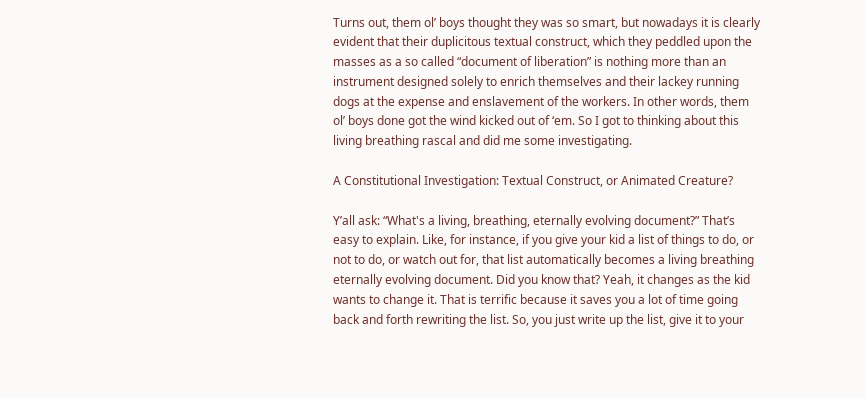Turns out, them ol’ boys thought they was so smart, but nowadays it is clearly evident that their duplicitous textual construct, which they peddled upon the masses as a so called “document of liberation” is nothing more than an instrument designed solely to enrich themselves and their lackey running dogs at the expense and enslavement of the workers. In other words, them ol’ boys done got the wind kicked out of ‘em. So I got to thinking about this living breathing rascal and did me some investigating.

A Constitutional Investigation: Textual Construct, or Animated Creature?

Y’all ask: “What's a living, breathing, eternally evolving document?” That’s easy to explain. Like, for instance, if you give your kid a list of things to do, or not to do, or watch out for, that list automatically becomes a living breathing eternally evolving document. Did you know that? Yeah, it changes as the kid wants to change it. That is terrific because it saves you a lot of time going back and forth rewriting the list. So, you just write up the list, give it to your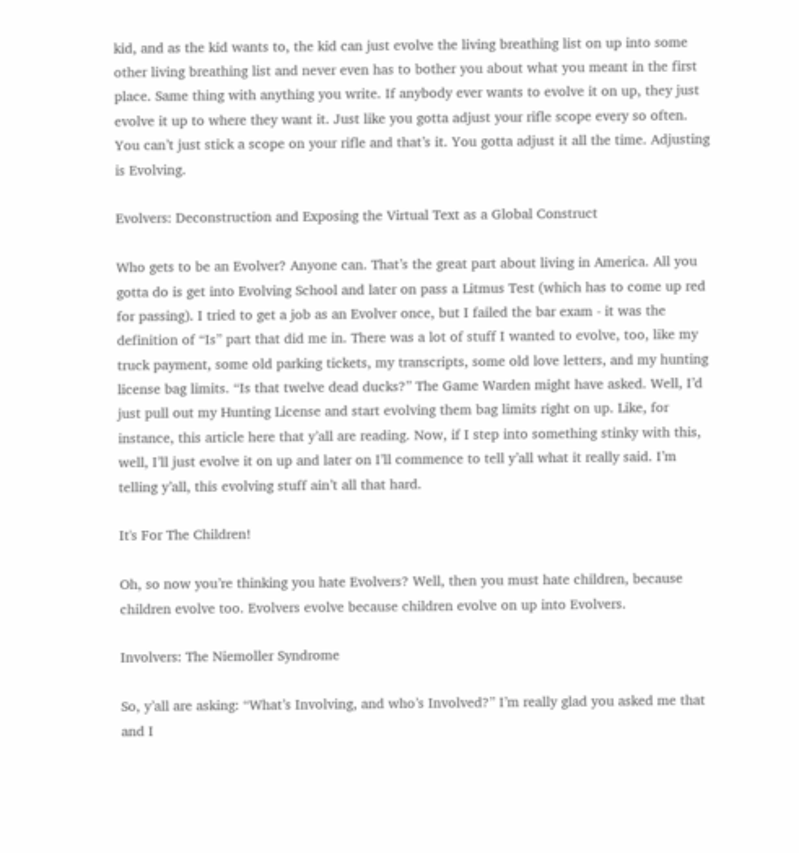kid, and as the kid wants to, the kid can just evolve the living breathing list on up into some other living breathing list and never even has to bother you about what you meant in the first place. Same thing with anything you write. If anybody ever wants to evolve it on up, they just evolve it up to where they want it. Just like you gotta adjust your rifle scope every so often. You can’t just stick a scope on your rifle and that’s it. You gotta adjust it all the time. Adjusting is Evolving.

Evolvers: Deconstruction and Exposing the Virtual Text as a Global Construct

Who gets to be an Evolver? Anyone can. That’s the great part about living in America. All you gotta do is get into Evolving School and later on pass a Litmus Test (which has to come up red for passing). I tried to get a job as an Evolver once, but I failed the bar exam - it was the definition of “Is” part that did me in. There was a lot of stuff I wanted to evolve, too, like my truck payment, some old parking tickets, my transcripts, some old love letters, and my hunting license bag limits. “Is that twelve dead ducks?” The Game Warden might have asked. Well, I’d just pull out my Hunting License and start evolving them bag limits right on up. Like, for instance, this article here that y’all are reading. Now, if I step into something stinky with this, well, I’ll just evolve it on up and later on I’ll commence to tell y’all what it really said. I’m telling y’all, this evolving stuff ain’t all that hard.

It's For The Children!

Oh, so now you’re thinking you hate Evolvers? Well, then you must hate children, because children evolve too. Evolvers evolve because children evolve on up into Evolvers.

Involvers: The Niemoller Syndrome

So, y’all are asking: “What’s Involving, and who’s Involved?” I’m really glad you asked me that and I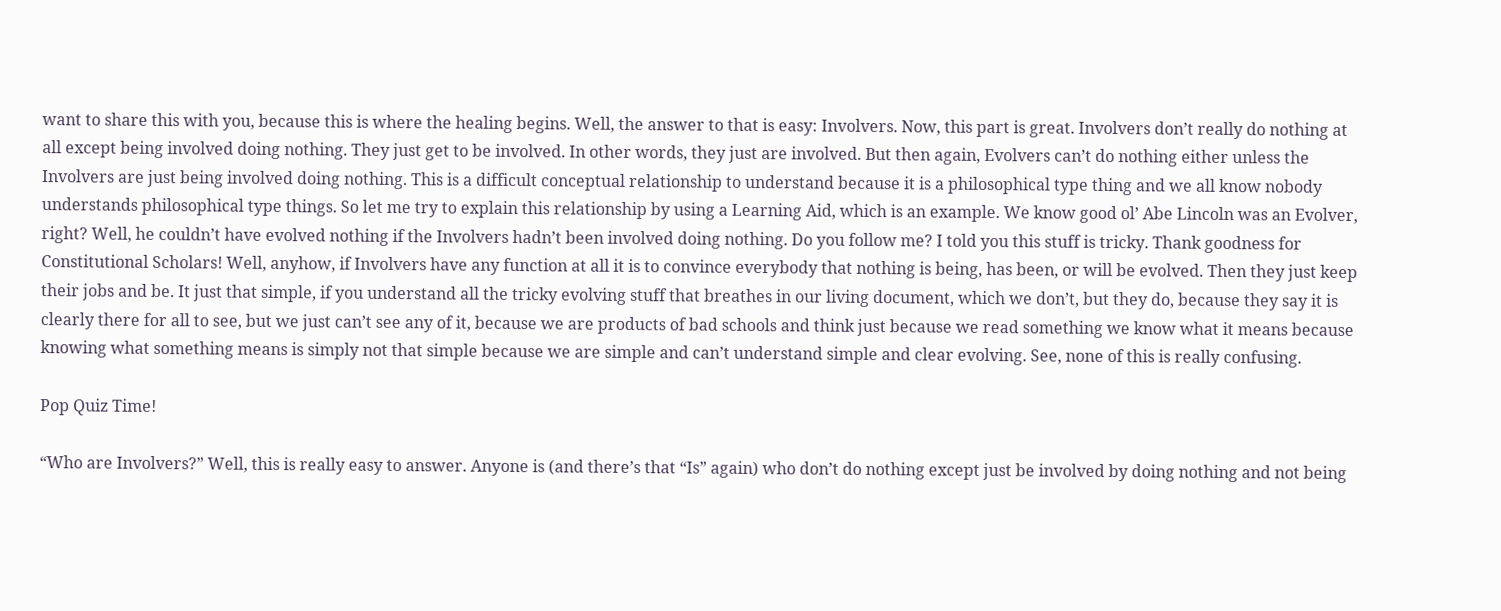want to share this with you, because this is where the healing begins. Well, the answer to that is easy: Involvers. Now, this part is great. Involvers don’t really do nothing at all except being involved doing nothing. They just get to be involved. In other words, they just are involved. But then again, Evolvers can’t do nothing either unless the Involvers are just being involved doing nothing. This is a difficult conceptual relationship to understand because it is a philosophical type thing and we all know nobody understands philosophical type things. So let me try to explain this relationship by using a Learning Aid, which is an example. We know good ol’ Abe Lincoln was an Evolver, right? Well, he couldn’t have evolved nothing if the Involvers hadn’t been involved doing nothing. Do you follow me? I told you this stuff is tricky. Thank goodness for Constitutional Scholars! Well, anyhow, if Involvers have any function at all it is to convince everybody that nothing is being, has been, or will be evolved. Then they just keep their jobs and be. It just that simple, if you understand all the tricky evolving stuff that breathes in our living document, which we don’t, but they do, because they say it is clearly there for all to see, but we just can’t see any of it, because we are products of bad schools and think just because we read something we know what it means because knowing what something means is simply not that simple because we are simple and can’t understand simple and clear evolving. See, none of this is really confusing.

Pop Quiz Time!

“Who are Involvers?” Well, this is really easy to answer. Anyone is (and there’s that “Is” again) who don’t do nothing except just be involved by doing nothing and not being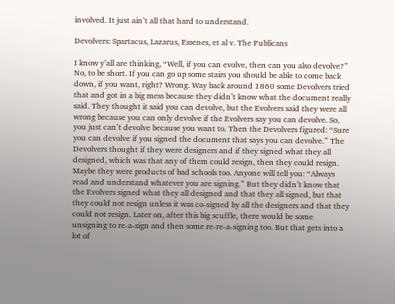involved. It just ain’t all that hard to understand.

Devolvers: Spartacus, Lazarus, Essenes, et al v. The Publicans

I know y’all are thinking, “Well, if you can evolve, then can you also devolve?” No, to be short. If you can go up some stairs you should be able to come back down, if you want, right? Wrong. Way back around 1860 some Devolvers tried that and got in a big mess because they didn’t know what the document really said. They thought it said you can devolve, but the Evolvers said they were all wrong because you can only devolve if the Evolvers say you can devolve. So, you just can’t devolve because you want to. Then the Devolvers figured: “Sure you can devolve if you signed the document that says you can devolve.” The Devolvers thought if they were designers and if they signed what they all designed, which was that any of them could resign, then they could resign. Maybe they were products of bad schools too. Anyone will tell you: “Always read and understand whatever you are signing.” But they didn’t know that the Evolvers signed what they all designed and that they all signed, but that they could not resign unless it was co-signed by all the designers and that they could not resign. Later on, after this big scuffle, there would be some unsigning to re-a-sign and then some re-re-a-signing too. But that gets into a lot of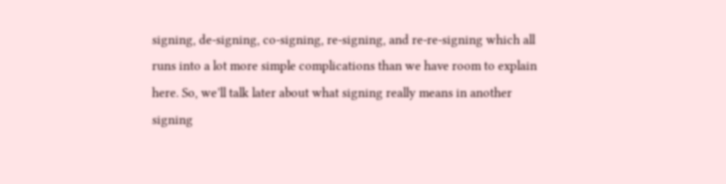signing, de-signing, co-signing, re-signing, and re-re-signing which all runs into a lot more simple complications than we have room to explain here. So, we’ll talk later about what signing really means in another signing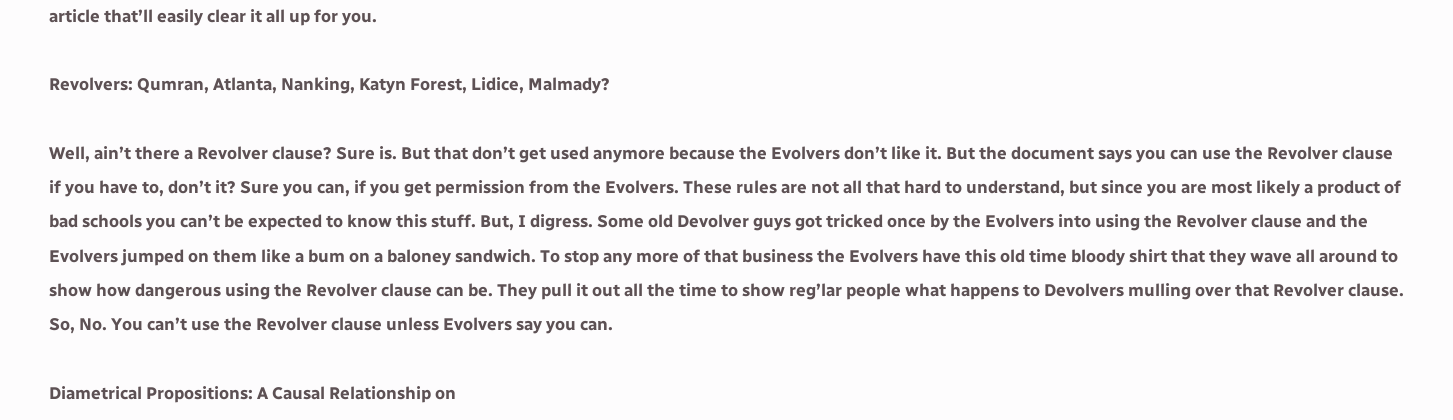article that’ll easily clear it all up for you.

Revolvers: Qumran, Atlanta, Nanking, Katyn Forest, Lidice, Malmady?

Well, ain’t there a Revolver clause? Sure is. But that don’t get used anymore because the Evolvers don’t like it. But the document says you can use the Revolver clause if you have to, don’t it? Sure you can, if you get permission from the Evolvers. These rules are not all that hard to understand, but since you are most likely a product of bad schools you can’t be expected to know this stuff. But, I digress. Some old Devolver guys got tricked once by the Evolvers into using the Revolver clause and the Evolvers jumped on them like a bum on a baloney sandwich. To stop any more of that business the Evolvers have this old time bloody shirt that they wave all around to show how dangerous using the Revolver clause can be. They pull it out all the time to show reg’lar people what happens to Devolvers mulling over that Revolver clause. So, No. You can’t use the Revolver clause unless Evolvers say you can.

Diametrical Propositions: A Causal Relationship on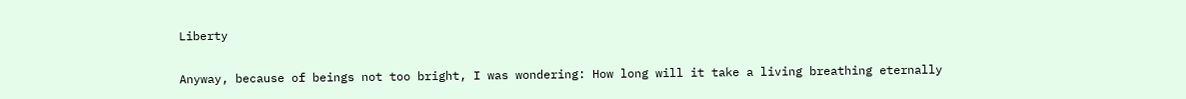Liberty

Anyway, because of beings not too bright, I was wondering: How long will it take a living breathing eternally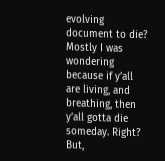evolving document to die? Mostly I was wondering because if y’all are living, and breathing, then y’all gotta die someday. Right? But,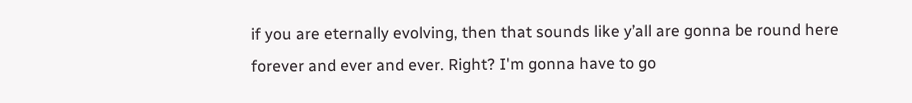if you are eternally evolving, then that sounds like y’all are gonna be round here forever and ever and ever. Right? I'm gonna have to go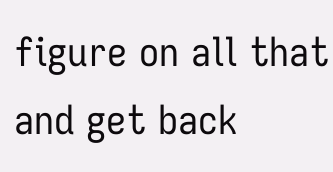figure on all that and get back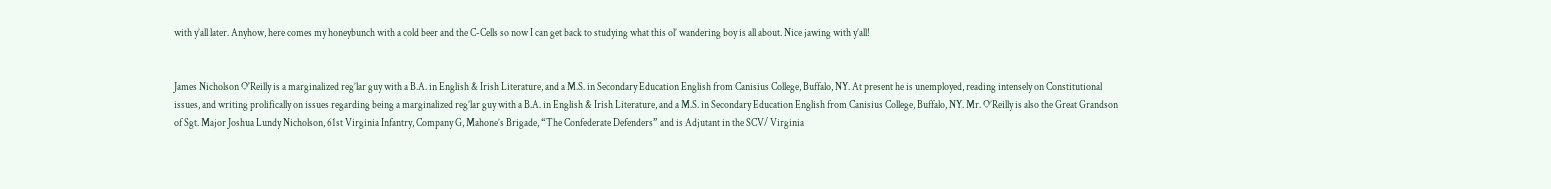with y’all later. Anyhow, here comes my honeybunch with a cold beer and the C-Cells so now I can get back to studying what this ol’ wandering boy is all about. Nice jawing with y’all!


James Nicholson O'Reilly is a marginalized reg’lar guy with a B.A. in English & Irish Literature, and a M.S. in Secondary Education English from Canisius College, Buffalo, NY. At present he is unemployed, reading intensely on Constitutional issues, and writing prolifically on issues regarding being a marginalized reg’lar guy with a B.A. in English & Irish Literature, and a M.S. in Secondary Education English from Canisius College, Buffalo, NY. Mr. O’Reilly is also the Great Grandson of Sgt. Major Joshua Lundy Nicholson, 61st Virginia Infantry, Company G, Mahone’s Brigade, “The Confederate Defenders” and is Adjutant in the SCV/ Virginia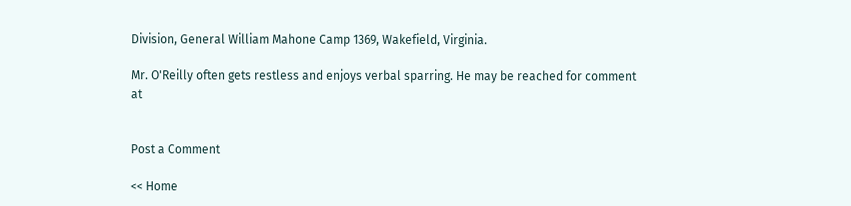Division, General William Mahone Camp 1369, Wakefield, Virginia.

Mr. O'Reilly often gets restless and enjoys verbal sparring. He may be reached for comment at


Post a Comment

<< Home